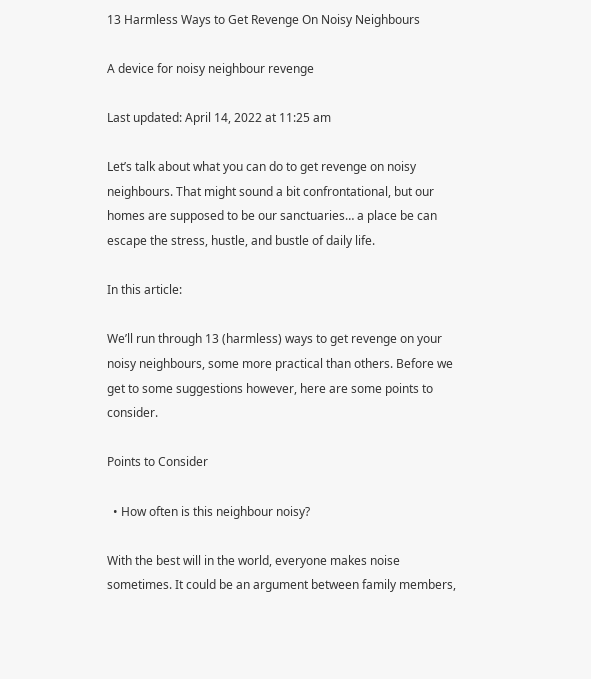13 Harmless Ways to Get Revenge On Noisy Neighbours

A device for noisy neighbour revenge

Last updated: April 14, 2022 at 11:25 am

Let’s talk about what you can do to get revenge on noisy neighbours. That might sound a bit confrontational, but our homes are supposed to be our sanctuaries… a place be can escape the stress, hustle, and bustle of daily life.

In this article:

We’ll run through 13 (harmless) ways to get revenge on your noisy neighbours, some more practical than others. Before we get to some suggestions however, here are some points to consider.

Points to Consider

  • How often is this neighbour noisy?

With the best will in the world, everyone makes noise sometimes. It could be an argument between family members,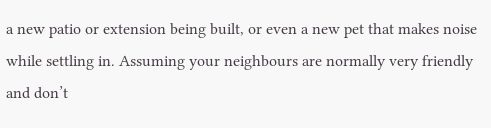a new patio or extension being built, or even a new pet that makes noise while settling in. Assuming your neighbours are normally very friendly and don’t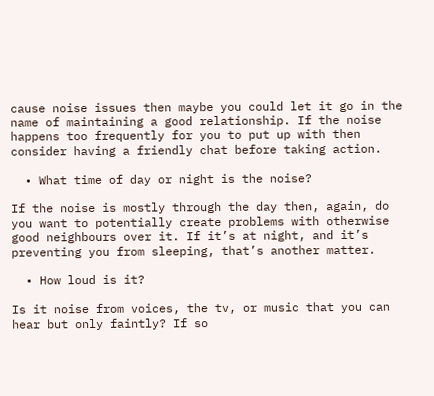cause noise issues then maybe you could let it go in the name of maintaining a good relationship. If the noise happens too frequently for you to put up with then consider having a friendly chat before taking action.

  • What time of day or night is the noise?

If the noise is mostly through the day then, again, do you want to potentially create problems with otherwise good neighbours over it. If it’s at night, and it’s preventing you from sleeping, that’s another matter.

  • How loud is it?

Is it noise from voices, the tv, or music that you can hear but only faintly? If so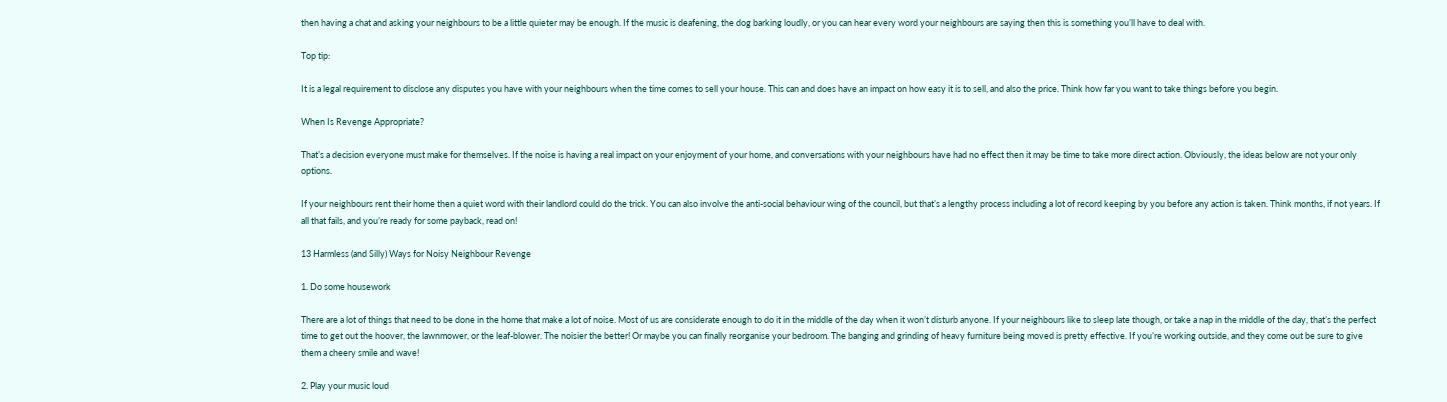then having a chat and asking your neighbours to be a little quieter may be enough. If the music is deafening, the dog barking loudly, or you can hear every word your neighbours are saying then this is something you’ll have to deal with.

Top tip:

It is a legal requirement to disclose any disputes you have with your neighbours when the time comes to sell your house. This can and does have an impact on how easy it is to sell, and also the price. Think how far you want to take things before you begin.

When Is Revenge Appropriate?

That’s a decision everyone must make for themselves. If the noise is having a real impact on your enjoyment of your home, and conversations with your neighbours have had no effect then it may be time to take more direct action. Obviously, the ideas below are not your only options.

If your neighbours rent their home then a quiet word with their landlord could do the trick. You can also involve the anti-social behaviour wing of the council, but that’s a lengthy process including a lot of record keeping by you before any action is taken. Think months, if not years. If all that fails, and you’re ready for some payback, read on!

13 Harmless (and Silly) Ways for Noisy Neighbour Revenge

1. Do some housework

There are a lot of things that need to be done in the home that make a lot of noise. Most of us are considerate enough to do it in the middle of the day when it won’t disturb anyone. If your neighbours like to sleep late though, or take a nap in the middle of the day, that’s the perfect time to get out the hoover, the lawnmower, or the leaf-blower. The noisier the better! Or maybe you can finally reorganise your bedroom. The banging and grinding of heavy furniture being moved is pretty effective. If you’re working outside, and they come out be sure to give them a cheery smile and wave!

2. Play your music loud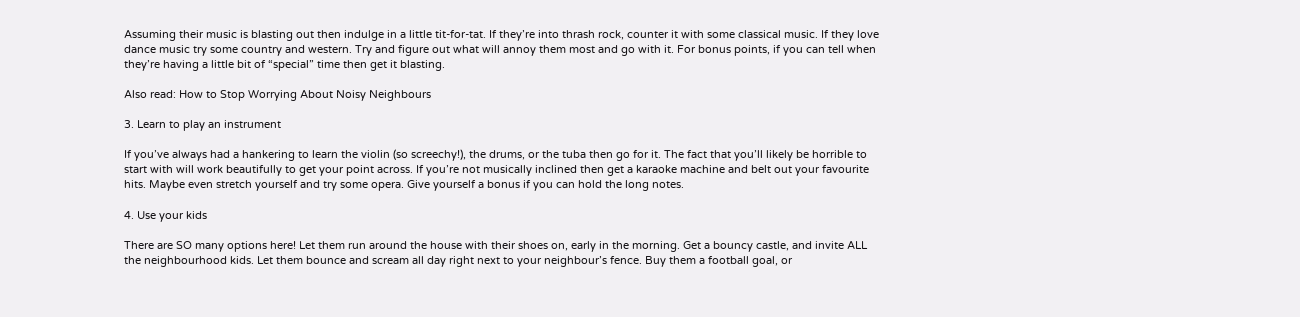Assuming their music is blasting out then indulge in a little tit-for-tat. If they’re into thrash rock, counter it with some classical music. If they love dance music try some country and western. Try and figure out what will annoy them most and go with it. For bonus points, if you can tell when they’re having a little bit of “special” time then get it blasting.

Also read: How to Stop Worrying About Noisy Neighbours

3. Learn to play an instrument

If you’ve always had a hankering to learn the violin (so screechy!), the drums, or the tuba then go for it. The fact that you’ll likely be horrible to start with will work beautifully to get your point across. If you’re not musically inclined then get a karaoke machine and belt out your favourite hits. Maybe even stretch yourself and try some opera. Give yourself a bonus if you can hold the long notes.

4. Use your kids

There are SO many options here! Let them run around the house with their shoes on, early in the morning. Get a bouncy castle, and invite ALL the neighbourhood kids. Let them bounce and scream all day right next to your neighbour’s fence. Buy them a football goal, or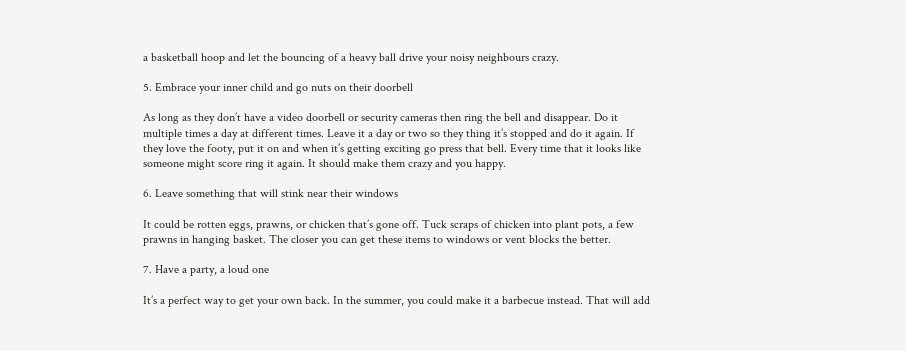a basketball hoop and let the bouncing of a heavy ball drive your noisy neighbours crazy.

5. Embrace your inner child and go nuts on their doorbell

As long as they don’t have a video doorbell or security cameras then ring the bell and disappear. Do it multiple times a day at different times. Leave it a day or two so they thing it’s stopped and do it again. If they love the footy, put it on and when it’s getting exciting go press that bell. Every time that it looks like someone might score ring it again. It should make them crazy and you happy.

6. Leave something that will stink near their windows

It could be rotten eggs, prawns, or chicken that’s gone off. Tuck scraps of chicken into plant pots, a few prawns in hanging basket. The closer you can get these items to windows or vent blocks the better.

7. Have a party, a loud one

It’s a perfect way to get your own back. In the summer, you could make it a barbecue instead. That will add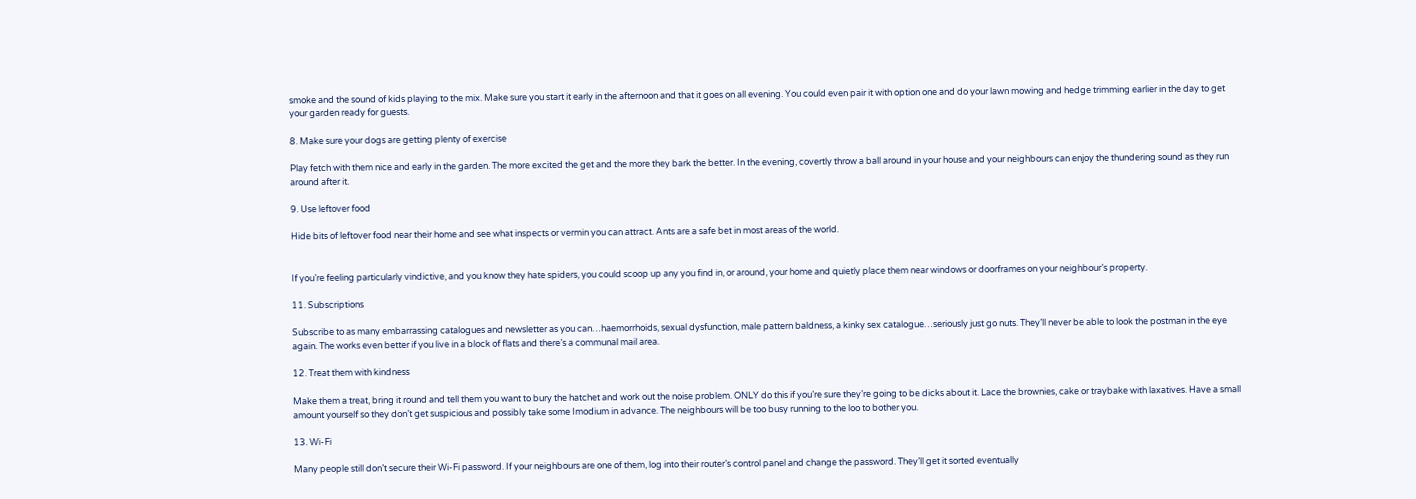smoke and the sound of kids playing to the mix. Make sure you start it early in the afternoon and that it goes on all evening. You could even pair it with option one and do your lawn mowing and hedge trimming earlier in the day to get your garden ready for guests.

8. Make sure your dogs are getting plenty of exercise

Play fetch with them nice and early in the garden. The more excited the get and the more they bark the better. In the evening, covertly throw a ball around in your house and your neighbours can enjoy the thundering sound as they run around after it.

9. Use leftover food

Hide bits of leftover food near their home and see what inspects or vermin you can attract. Ants are a safe bet in most areas of the world.


If you’re feeling particularly vindictive, and you know they hate spiders, you could scoop up any you find in, or around, your home and quietly place them near windows or doorframes on your neighbour’s property.

11. Subscriptions

Subscribe to as many embarrassing catalogues and newsletter as you can…haemorrhoids, sexual dysfunction, male pattern baldness, a kinky sex catalogue…seriously just go nuts. They’ll never be able to look the postman in the eye again. The works even better if you live in a block of flats and there’s a communal mail area.

12. Treat them with kindness

Make them a treat, bring it round and tell them you want to bury the hatchet and work out the noise problem. ONLY do this if you’re sure they’re going to be dicks about it. Lace the brownies, cake or traybake with laxatives. Have a small amount yourself so they don’t get suspicious and possibly take some Imodium in advance. The neighbours will be too busy running to the loo to bother you.

13. Wi-Fi

Many people still don’t secure their Wi-Fi password. If your neighbours are one of them, log into their router’s control panel and change the password. They’ll get it sorted eventually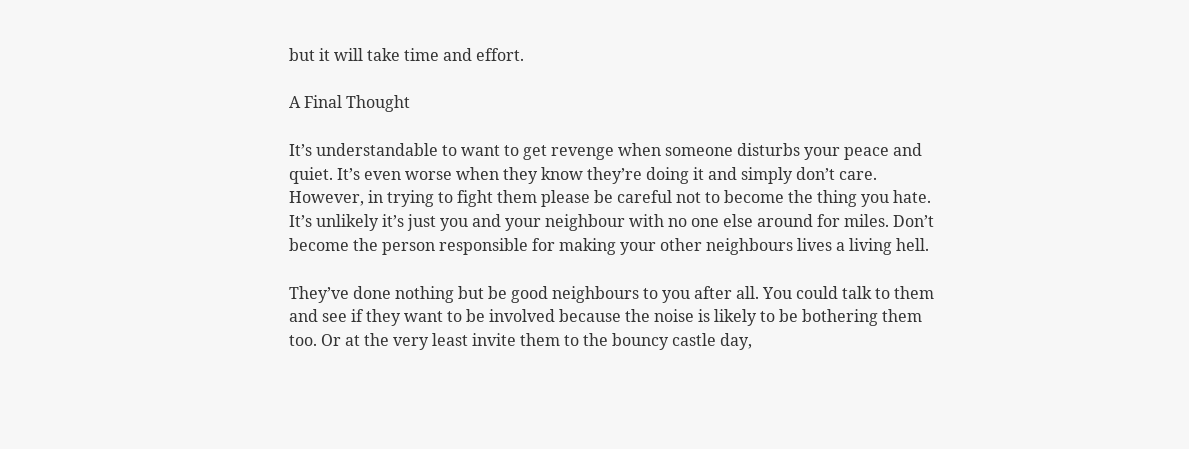but it will take time and effort.

A Final Thought

It’s understandable to want to get revenge when someone disturbs your peace and quiet. It’s even worse when they know they’re doing it and simply don’t care. However, in trying to fight them please be careful not to become the thing you hate. It’s unlikely it’s just you and your neighbour with no one else around for miles. Don’t become the person responsible for making your other neighbours lives a living hell.

They’ve done nothing but be good neighbours to you after all. You could talk to them and see if they want to be involved because the noise is likely to be bothering them too. Or at the very least invite them to the bouncy castle day,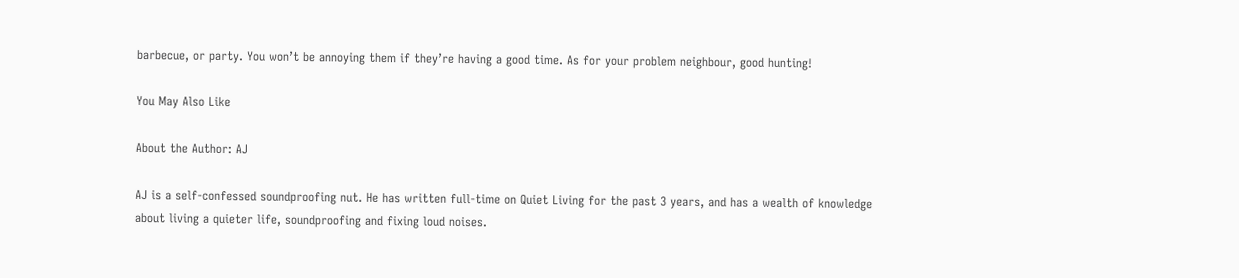barbecue, or party. You won’t be annoying them if they’re having a good time. As for your problem neighbour, good hunting!

You May Also Like

About the Author: AJ

AJ is a self-confessed soundproofing nut. He has written full-time on Quiet Living for the past 3 years, and has a wealth of knowledge about living a quieter life, soundproofing and fixing loud noises.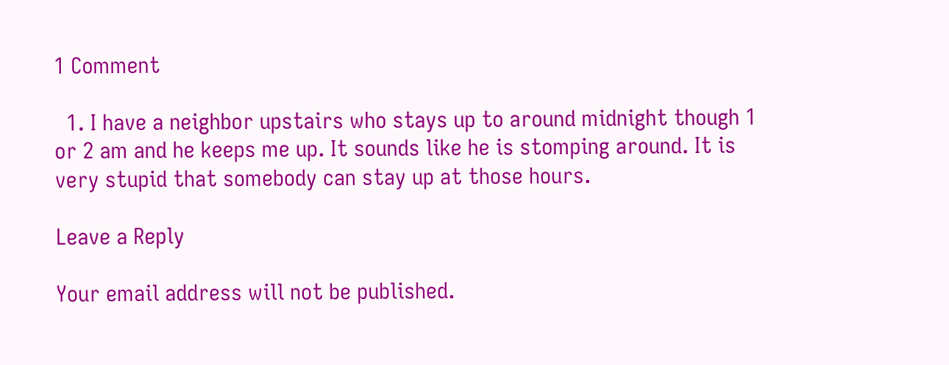1 Comment

  1. I have a neighbor upstairs who stays up to around midnight though 1 or 2 am and he keeps me up. It sounds like he is stomping around. It is very stupid that somebody can stay up at those hours.

Leave a Reply

Your email address will not be published.